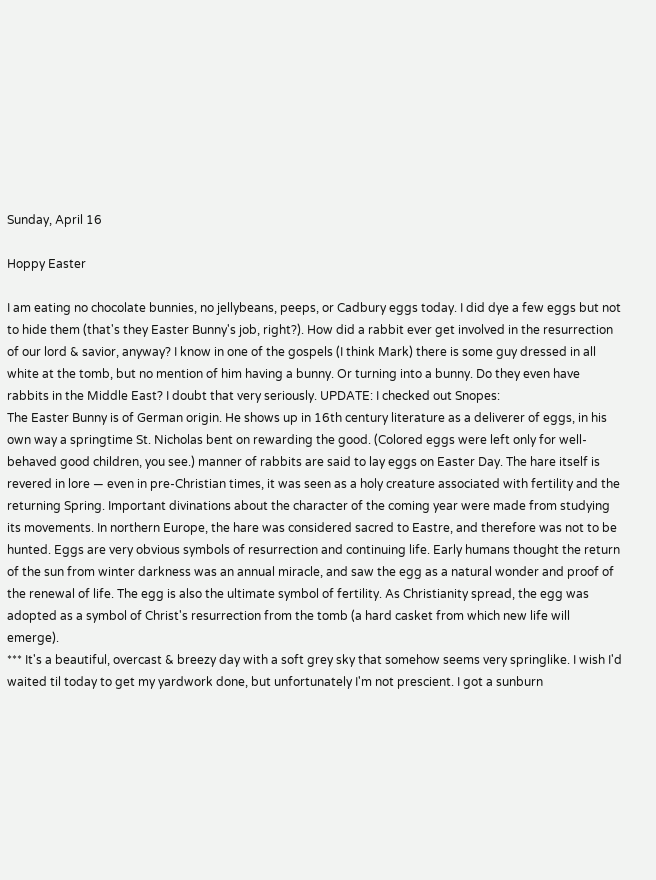Sunday, April 16

Hoppy Easter

I am eating no chocolate bunnies, no jellybeans, peeps, or Cadbury eggs today. I did dye a few eggs but not to hide them (that's they Easter Bunny's job, right?). How did a rabbit ever get involved in the resurrection of our lord & savior, anyway? I know in one of the gospels (I think Mark) there is some guy dressed in all white at the tomb, but no mention of him having a bunny. Or turning into a bunny. Do they even have rabbits in the Middle East? I doubt that very seriously. UPDATE: I checked out Snopes:
The Easter Bunny is of German origin. He shows up in 16th century literature as a deliverer of eggs, in his own way a springtime St. Nicholas bent on rewarding the good. (Colored eggs were left only for well-behaved good children, you see.) manner of rabbits are said to lay eggs on Easter Day. The hare itself is revered in lore — even in pre-Christian times, it was seen as a holy creature associated with fertility and the returning Spring. Important divinations about the character of the coming year were made from studying its movements. In northern Europe, the hare was considered sacred to Eastre, and therefore was not to be hunted. Eggs are very obvious symbols of resurrection and continuing life. Early humans thought the return of the sun from winter darkness was an annual miracle, and saw the egg as a natural wonder and proof of the renewal of life. The egg is also the ultimate symbol of fertility. As Christianity spread, the egg was adopted as a symbol of Christ's resurrection from the tomb (a hard casket from which new life will emerge).
*** It's a beautiful, overcast & breezy day with a soft grey sky that somehow seems very springlike. I wish I'd waited til today to get my yardwork done, but unfortunately I'm not prescient. I got a sunburn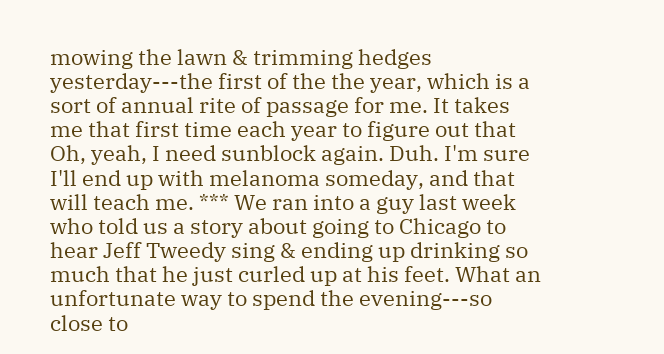mowing the lawn & trimming hedges yesterday---the first of the the year, which is a sort of annual rite of passage for me. It takes me that first time each year to figure out that Oh, yeah, I need sunblock again. Duh. I'm sure I'll end up with melanoma someday, and that will teach me. *** We ran into a guy last week who told us a story about going to Chicago to hear Jeff Tweedy sing & ending up drinking so much that he just curled up at his feet. What an unfortunate way to spend the evening---so close to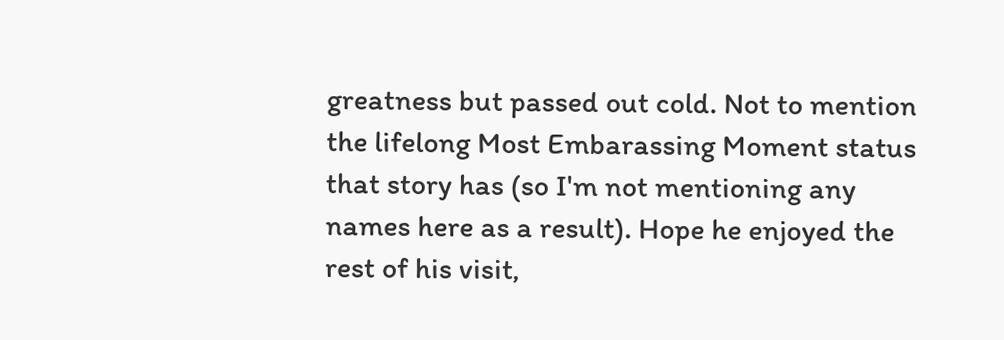greatness but passed out cold. Not to mention the lifelong Most Embarassing Moment status that story has (so I'm not mentioning any names here as a result). Hope he enjoyed the rest of his visit,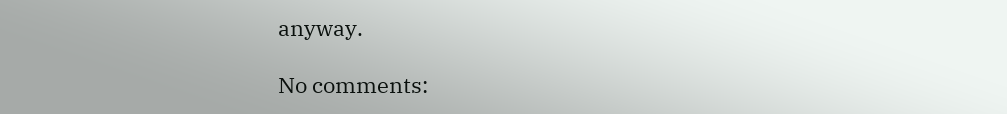anyway.

No comments: